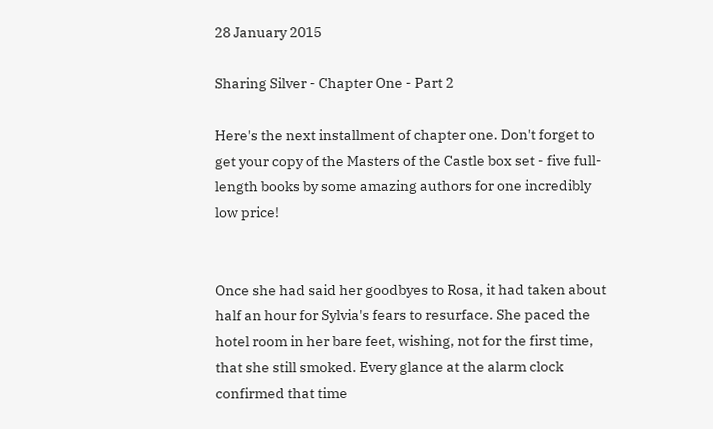28 January 2015

Sharing Silver - Chapter One - Part 2

Here's the next installment of chapter one. Don't forget to get your copy of the Masters of the Castle box set - five full-length books by some amazing authors for one incredibly low price!


Once she had said her goodbyes to Rosa, it had taken about half an hour for Sylvia's fears to resurface. She paced the hotel room in her bare feet, wishing, not for the first time, that she still smoked. Every glance at the alarm clock confirmed that time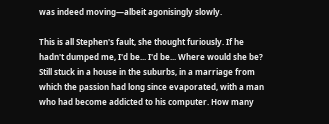was indeed moving—albeit agonisingly slowly.

This is all Stephen's fault, she thought furiously. If he hadn't dumped me, I'd be... I'd be... Where would she be? Still stuck in a house in the suburbs, in a marriage from which the passion had long since evaporated, with a man who had become addicted to his computer. How many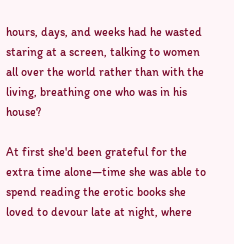hours, days, and weeks had he wasted staring at a screen, talking to women all over the world rather than with the living, breathing one who was in his house?

At first she'd been grateful for the extra time alone—time she was able to spend reading the erotic books she loved to devour late at night, where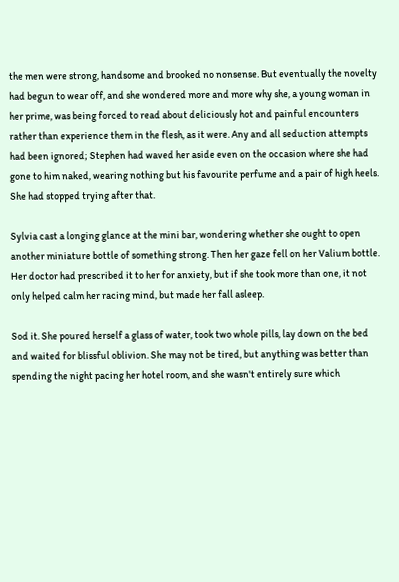the men were strong, handsome and brooked no nonsense. But eventually the novelty had begun to wear off, and she wondered more and more why she, a young woman in her prime, was being forced to read about deliciously hot and painful encounters rather than experience them in the flesh, as it were. Any and all seduction attempts had been ignored; Stephen had waved her aside even on the occasion where she had gone to him naked, wearing nothing but his favourite perfume and a pair of high heels. She had stopped trying after that.

Sylvia cast a longing glance at the mini bar, wondering whether she ought to open another miniature bottle of something strong. Then her gaze fell on her Valium bottle. Her doctor had prescribed it to her for anxiety, but if she took more than one, it not only helped calm her racing mind, but made her fall asleep.

Sod it. She poured herself a glass of water, took two whole pills, lay down on the bed and waited for blissful oblivion. She may not be tired, but anything was better than spending the night pacing her hotel room, and she wasn't entirely sure which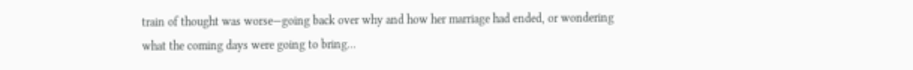train of thought was worse—going back over why and how her marriage had ended, or wondering what the coming days were going to bring...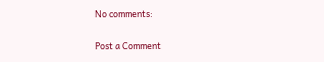No comments:

Post a Comment